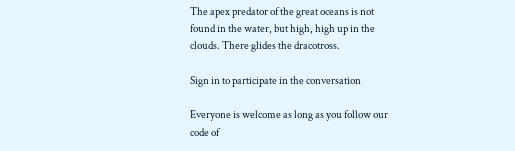The apex predator of the great oceans is not found in the water, but high, high up in the clouds. There glides the dracotross.

Sign in to participate in the conversation

Everyone is welcome as long as you follow our code of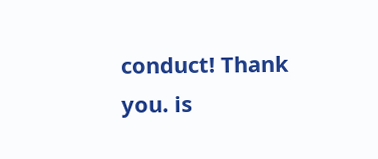conduct! Thank you. is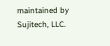maintained by Sujitech, LLC.